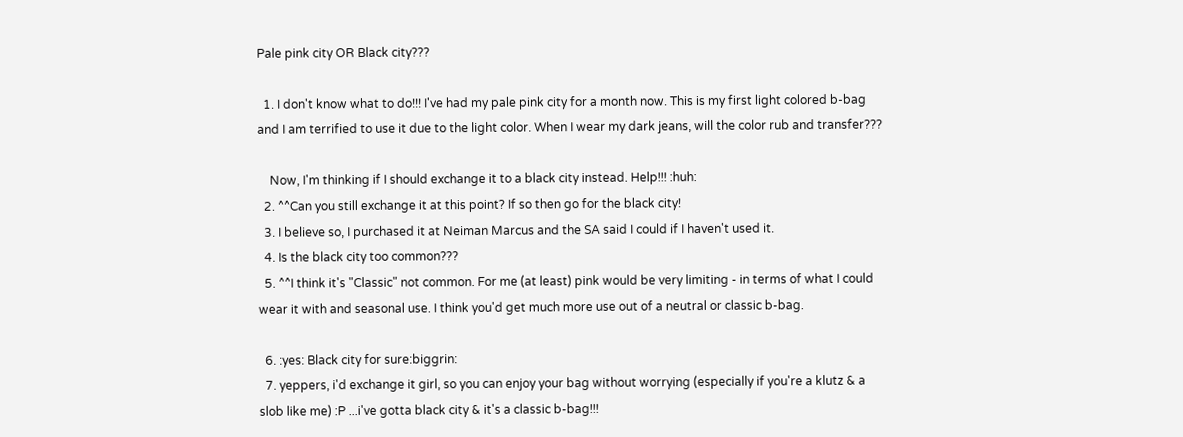Pale pink city OR Black city???

  1. I don't know what to do!!! I've had my pale pink city for a month now. This is my first light colored b-bag and I am terrified to use it due to the light color. When I wear my dark jeans, will the color rub and transfer???

    Now, I'm thinking if I should exchange it to a black city instead. Help!!! :huh:
  2. ^^Can you still exchange it at this point? If so then go for the black city!
  3. I believe so, I purchased it at Neiman Marcus and the SA said I could if I haven't used it.
  4. Is the black city too common???
  5. ^^I think it's "Classic" not common. For me (at least) pink would be very limiting - in terms of what I could wear it with and seasonal use. I think you'd get much more use out of a neutral or classic b-bag.

  6. :yes: Black city for sure:biggrin:
  7. yeppers, i'd exchange it girl, so you can enjoy your bag without worrying (especially if you're a klutz & a slob like me) :P ...i've gotta black city & it's a classic b-bag!!!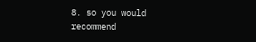8. so you would recommend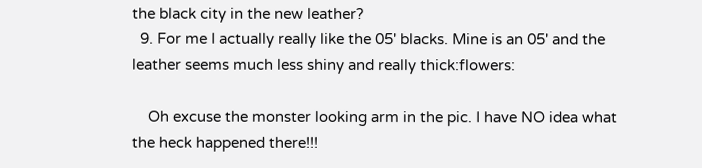the black city in the new leather?
  9. For me I actually really like the 05' blacks. Mine is an 05' and the leather seems much less shiny and really thick:flowers:

    Oh excuse the monster looking arm in the pic. I have NO idea what the heck happened there!!!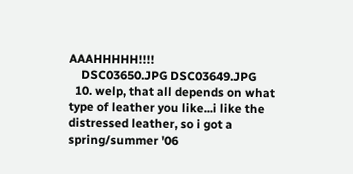AAAHHHHH!!!!
    DSC03650.JPG DSC03649.JPG
  10. welp, that all depends on what type of leather you like...i like the distressed leather, so i got a spring/summer '06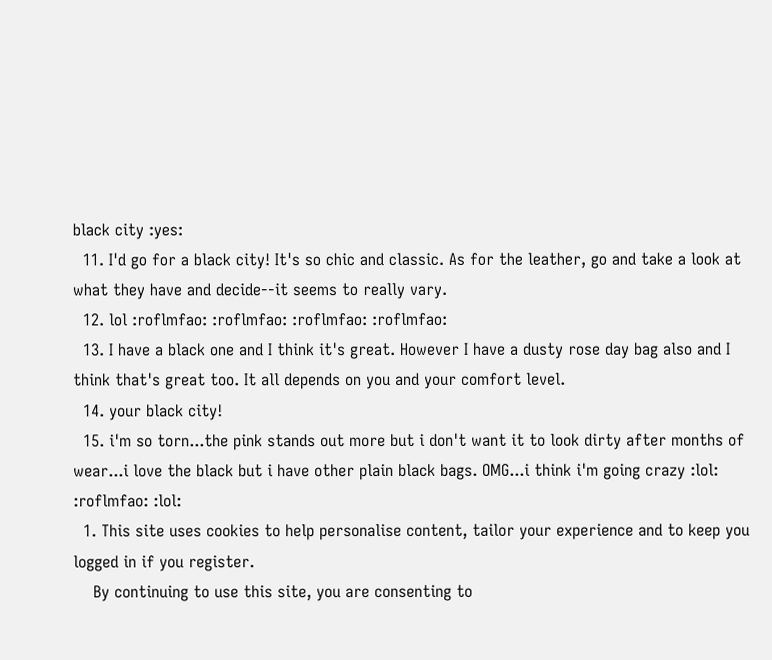black city :yes:
  11. I'd go for a black city! It's so chic and classic. As for the leather, go and take a look at what they have and decide--it seems to really vary.
  12. lol :roflmfao: :roflmfao: :roflmfao: :roflmfao:
  13. I have a black one and I think it's great. However I have a dusty rose day bag also and I think that's great too. It all depends on you and your comfort level.
  14. your black city!
  15. i'm so torn...the pink stands out more but i don't want it to look dirty after months of wear...i love the black but i have other plain black bags. OMG...i think i'm going crazy :lol: :roflmfao: :lol:
  1. This site uses cookies to help personalise content, tailor your experience and to keep you logged in if you register.
    By continuing to use this site, you are consenting to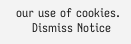our use of cookies.
    Dismiss Notice